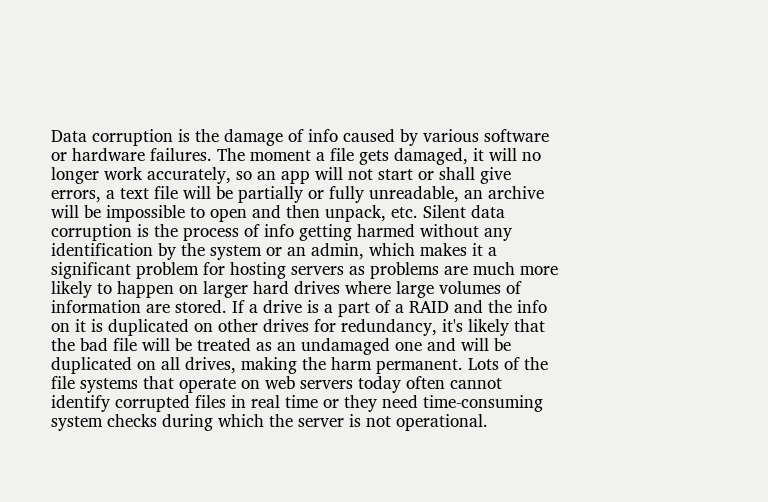Data corruption is the damage of info caused by various software or hardware failures. The moment a file gets damaged, it will no longer work accurately, so an app will not start or shall give errors, a text file will be partially or fully unreadable, an archive will be impossible to open and then unpack, etc. Silent data corruption is the process of info getting harmed without any identification by the system or an admin, which makes it a significant problem for hosting servers as problems are much more likely to happen on larger hard drives where large volumes of information are stored. If a drive is a part of a RAID and the info on it is duplicated on other drives for redundancy, it's likely that the bad file will be treated as an undamaged one and will be duplicated on all drives, making the harm permanent. Lots of the file systems that operate on web servers today often cannot identify corrupted files in real time or they need time-consuming system checks during which the server is not operational.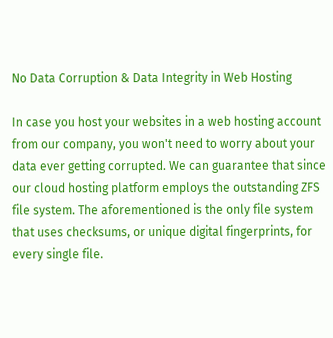No Data Corruption & Data Integrity in Web Hosting

In case you host your websites in a web hosting account from our company, you won't need to worry about your data ever getting corrupted. We can guarantee that since our cloud hosting platform employs the outstanding ZFS file system. The aforementioned is the only file system that uses checksums, or unique digital fingerprints, for every single file.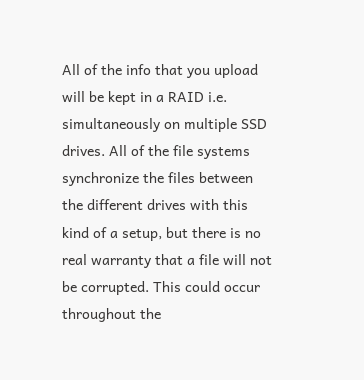All of the info that you upload will be kept in a RAID i.e. simultaneously on multiple SSD drives. All of the file systems synchronize the files between the different drives with this kind of a setup, but there is no real warranty that a file will not be corrupted. This could occur throughout the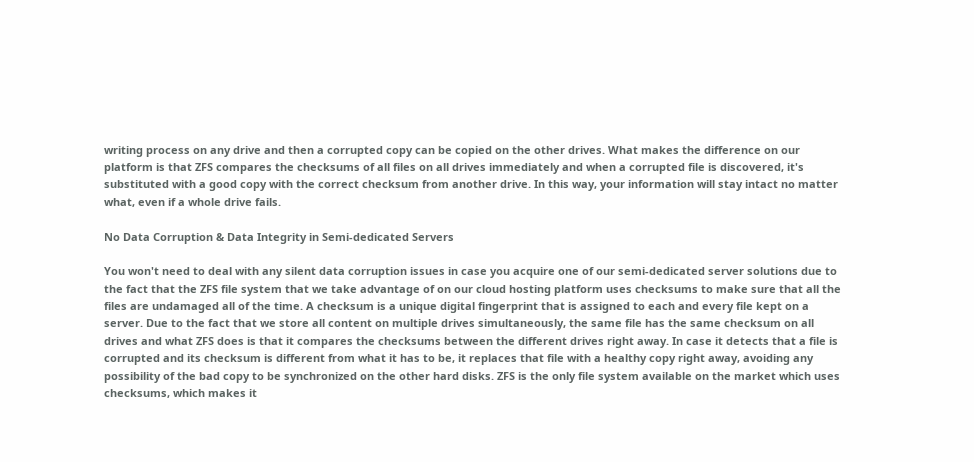writing process on any drive and then a corrupted copy can be copied on the other drives. What makes the difference on our platform is that ZFS compares the checksums of all files on all drives immediately and when a corrupted file is discovered, it's substituted with a good copy with the correct checksum from another drive. In this way, your information will stay intact no matter what, even if a whole drive fails.

No Data Corruption & Data Integrity in Semi-dedicated Servers

You won't need to deal with any silent data corruption issues in case you acquire one of our semi-dedicated server solutions due to the fact that the ZFS file system that we take advantage of on our cloud hosting platform uses checksums to make sure that all the files are undamaged all of the time. A checksum is a unique digital fingerprint that is assigned to each and every file kept on a server. Due to the fact that we store all content on multiple drives simultaneously, the same file has the same checksum on all drives and what ZFS does is that it compares the checksums between the different drives right away. In case it detects that a file is corrupted and its checksum is different from what it has to be, it replaces that file with a healthy copy right away, avoiding any possibility of the bad copy to be synchronized on the other hard disks. ZFS is the only file system available on the market which uses checksums, which makes it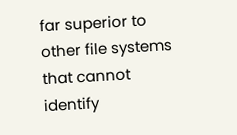far superior to other file systems that cannot identify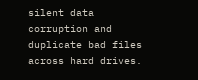silent data corruption and duplicate bad files across hard drives.